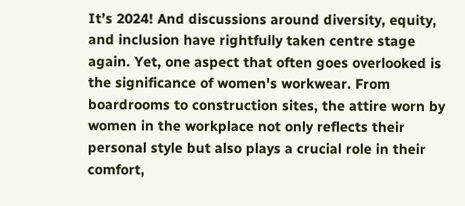It’s 2024! And discussions around diversity, equity, and inclusion have rightfully taken centre stage again. Yet, one aspect that often goes overlooked is the significance of women's workwear. From boardrooms to construction sites, the attire worn by women in the workplace not only reflects their personal style but also plays a crucial role in their comfort,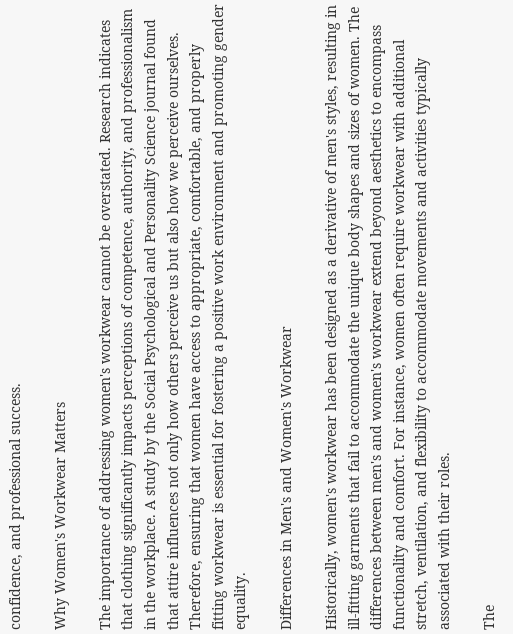confidence, and professional success.

Why Women's Workwear Matters

The importance of addressing women's workwear cannot be overstated. Research indicates that clothing significantly impacts perceptions of competence, authority, and professionalism in the workplace. A study by the Social Psychological and Personality Science journal found that attire influences not only how others perceive us but also how we perceive ourselves. Therefore, ensuring that women have access to appropriate, comfortable, and properly fitting workwear is essential for fostering a positive work environment and promoting gender equality.

Differences in Men's and Women's Workwear

Historically, women's workwear has been designed as a derivative of men's styles, resulting in ill-fitting garments that fail to accommodate the unique body shapes and sizes of women. The differences between men's and women's workwear extend beyond aesthetics to encompass functionality and comfort. For instance, women often require workwear with additional stretch, ventilation, and flexibility to accommodate movements and activities typically associated with their roles.

The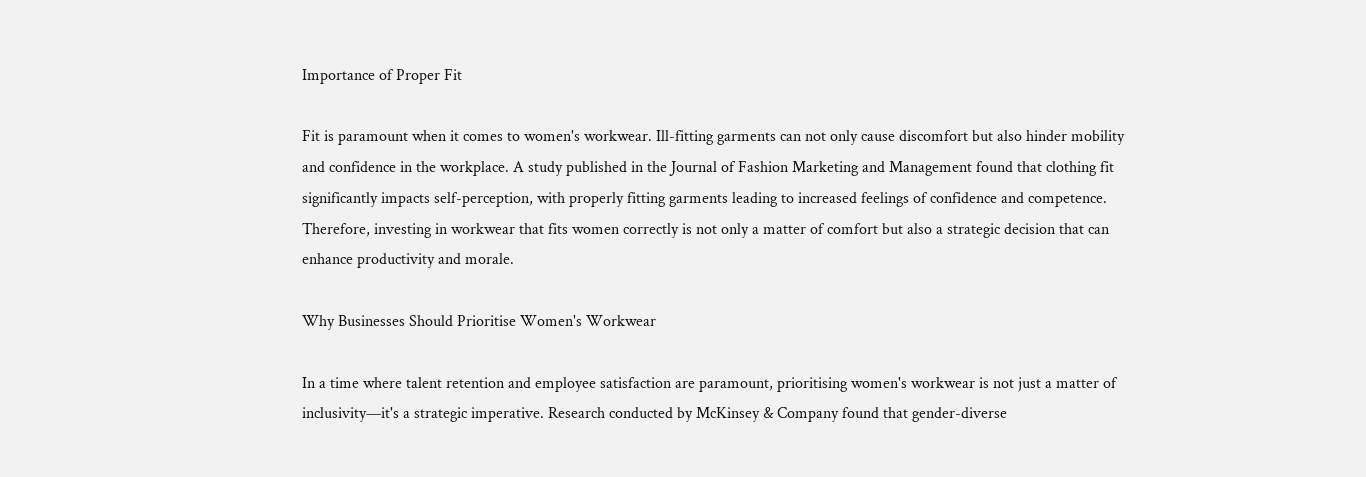Importance of Proper Fit

Fit is paramount when it comes to women's workwear. Ill-fitting garments can not only cause discomfort but also hinder mobility and confidence in the workplace. A study published in the Journal of Fashion Marketing and Management found that clothing fit significantly impacts self-perception, with properly fitting garments leading to increased feelings of confidence and competence. Therefore, investing in workwear that fits women correctly is not only a matter of comfort but also a strategic decision that can enhance productivity and morale.

Why Businesses Should Prioritise Women's Workwear

In a time where talent retention and employee satisfaction are paramount, prioritising women's workwear is not just a matter of inclusivity—it's a strategic imperative. Research conducted by McKinsey & Company found that gender-diverse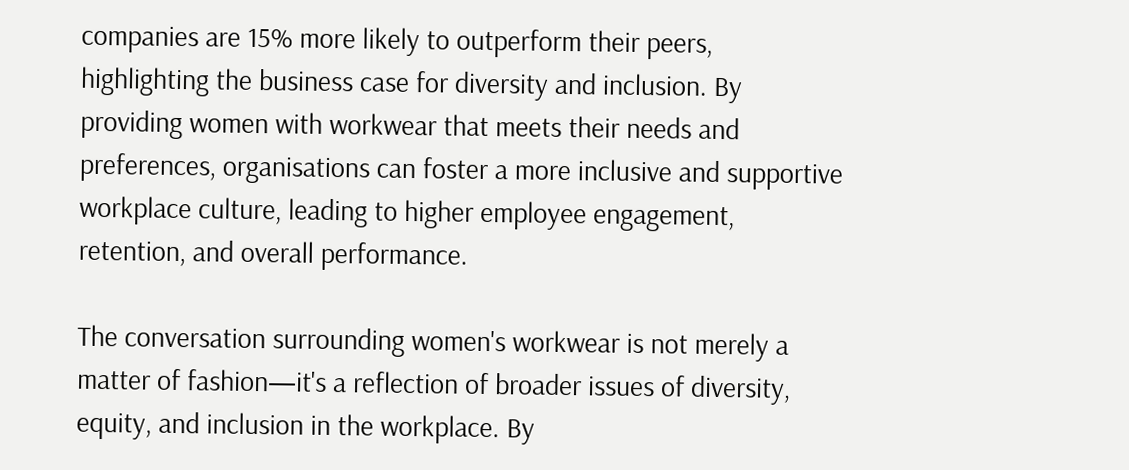companies are 15% more likely to outperform their peers, highlighting the business case for diversity and inclusion. By providing women with workwear that meets their needs and preferences, organisations can foster a more inclusive and supportive workplace culture, leading to higher employee engagement, retention, and overall performance.

The conversation surrounding women's workwear is not merely a matter of fashion—it's a reflection of broader issues of diversity, equity, and inclusion in the workplace. By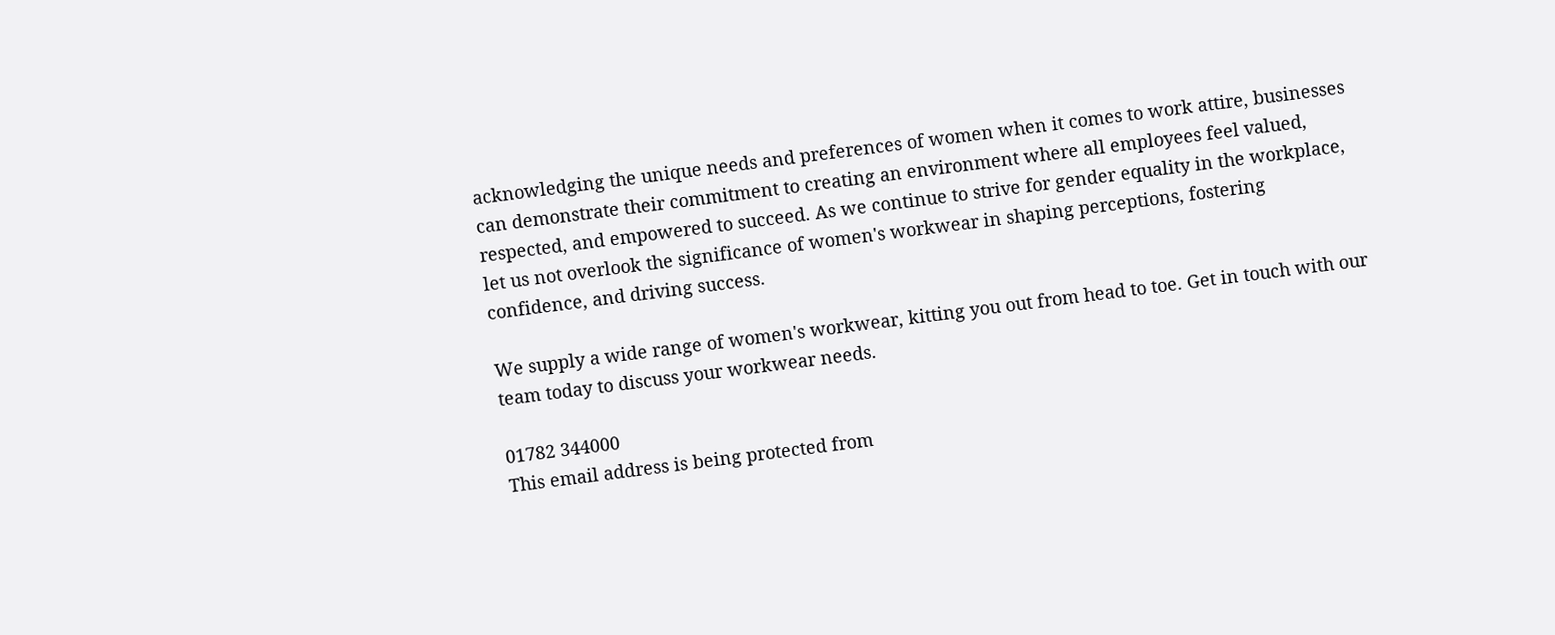acknowledging the unique needs and preferences of women when it comes to work attire, businesses can demonstrate their commitment to creating an environment where all employees feel valued, respected, and empowered to succeed. As we continue to strive for gender equality in the workplace, let us not overlook the significance of women's workwear in shaping perceptions, fostering confidence, and driving success.

We supply a wide range of women's workwear, kitting you out from head to toe. Get in touch with our team today to discuss your workwear needs.

01782 344000
This email address is being protected from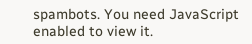spambots. You need JavaScript enabled to view it.